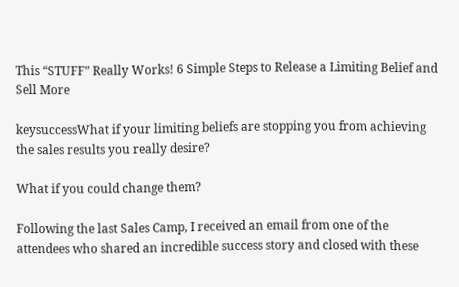This “STUFF” Really Works! 6 Simple Steps to Release a Limiting Belief and Sell More

keysuccessWhat if your limiting beliefs are stopping you from achieving the sales results you really desire?

What if you could change them?

Following the last Sales Camp, I received an email from one of the attendees who shared an incredible success story and closed with these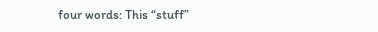four words: This “stuff”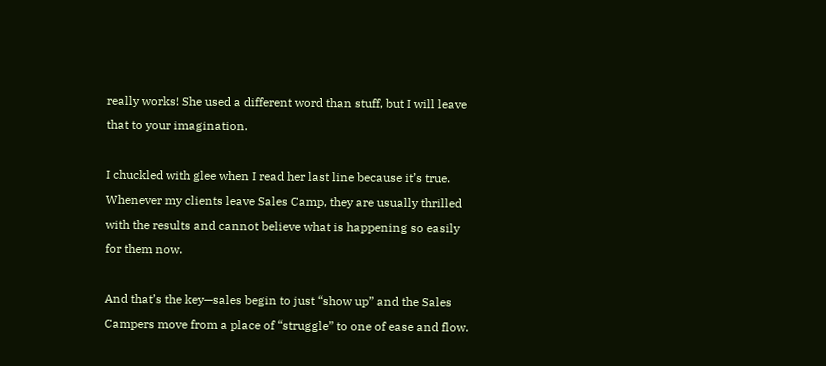really works! She used a different word than stuff, but I will leave that to your imagination.

I chuckled with glee when I read her last line because it’s true. Whenever my clients leave Sales Camp, they are usually thrilled with the results and cannot believe what is happening so easily for them now.

And that’s the key—sales begin to just “show up” and the Sales Campers move from a place of “struggle” to one of ease and flow.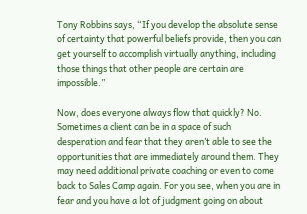Tony Robbins says, “If you develop the absolute sense of certainty that powerful beliefs provide, then you can get yourself to accomplish virtually anything, including those things that other people are certain are impossible.”

Now, does everyone always flow that quickly? No. Sometimes a client can be in a space of such desperation and fear that they aren’t able to see the opportunities that are immediately around them. They may need additional private coaching or even to come back to Sales Camp again. For you see, when you are in fear and you have a lot of judgment going on about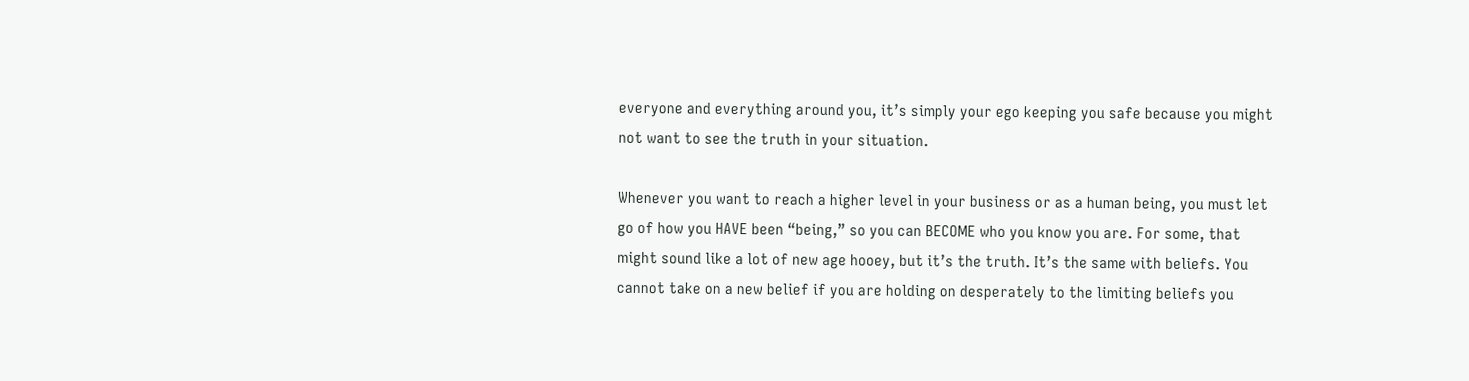everyone and everything around you, it’s simply your ego keeping you safe because you might not want to see the truth in your situation.

Whenever you want to reach a higher level in your business or as a human being, you must let go of how you HAVE been “being,” so you can BECOME who you know you are. For some, that might sound like a lot of new age hooey, but it’s the truth. It’s the same with beliefs. You cannot take on a new belief if you are holding on desperately to the limiting beliefs you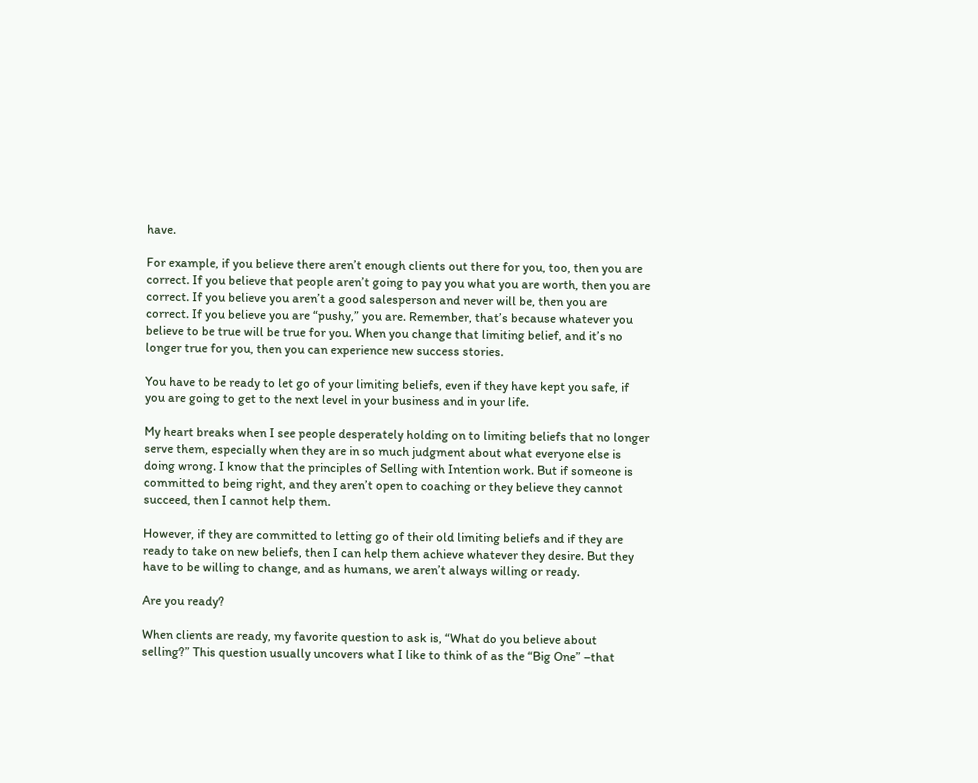have.

For example, if you believe there aren’t enough clients out there for you, too, then you are correct. If you believe that people aren’t going to pay you what you are worth, then you are correct. If you believe you aren’t a good salesperson and never will be, then you are correct. If you believe you are “pushy,” you are. Remember, that’s because whatever you believe to be true will be true for you. When you change that limiting belief, and it’s no longer true for you, then you can experience new success stories.

You have to be ready to let go of your limiting beliefs, even if they have kept you safe, if you are going to get to the next level in your business and in your life.

My heart breaks when I see people desperately holding on to limiting beliefs that no longer serve them, especially when they are in so much judgment about what everyone else is doing wrong. I know that the principles of Selling with Intention work. But if someone is committed to being right, and they aren’t open to coaching or they believe they cannot succeed, then I cannot help them.

However, if they are committed to letting go of their old limiting beliefs and if they are ready to take on new beliefs, then I can help them achieve whatever they desire. But they have to be willing to change, and as humans, we aren’t always willing or ready.

Are you ready?

When clients are ready, my favorite question to ask is, “What do you believe about selling?” This question usually uncovers what I like to think of as the “Big One” –that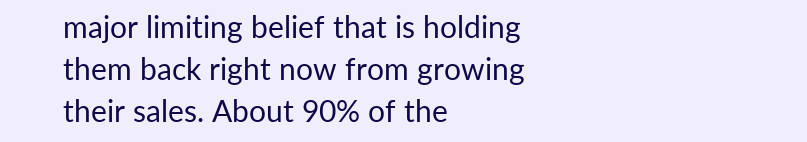major limiting belief that is holding them back right now from growing their sales. About 90% of the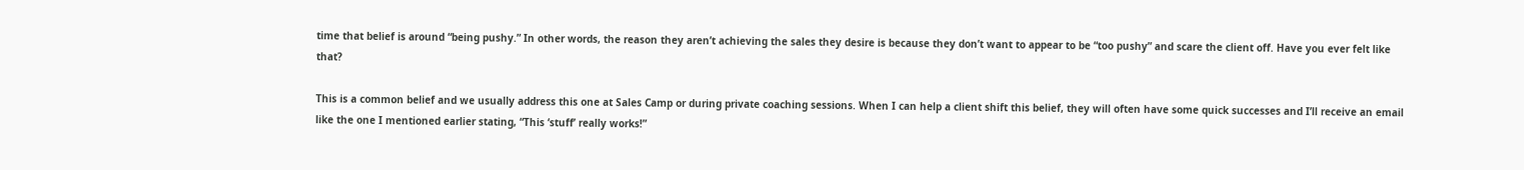time that belief is around “being pushy.” In other words, the reason they aren’t achieving the sales they desire is because they don’t want to appear to be “too pushy” and scare the client off. Have you ever felt like that?

This is a common belief and we usually address this one at Sales Camp or during private coaching sessions. When I can help a client shift this belief, they will often have some quick successes and I’ll receive an email like the one I mentioned earlier stating, “This ‘stuff’ really works!”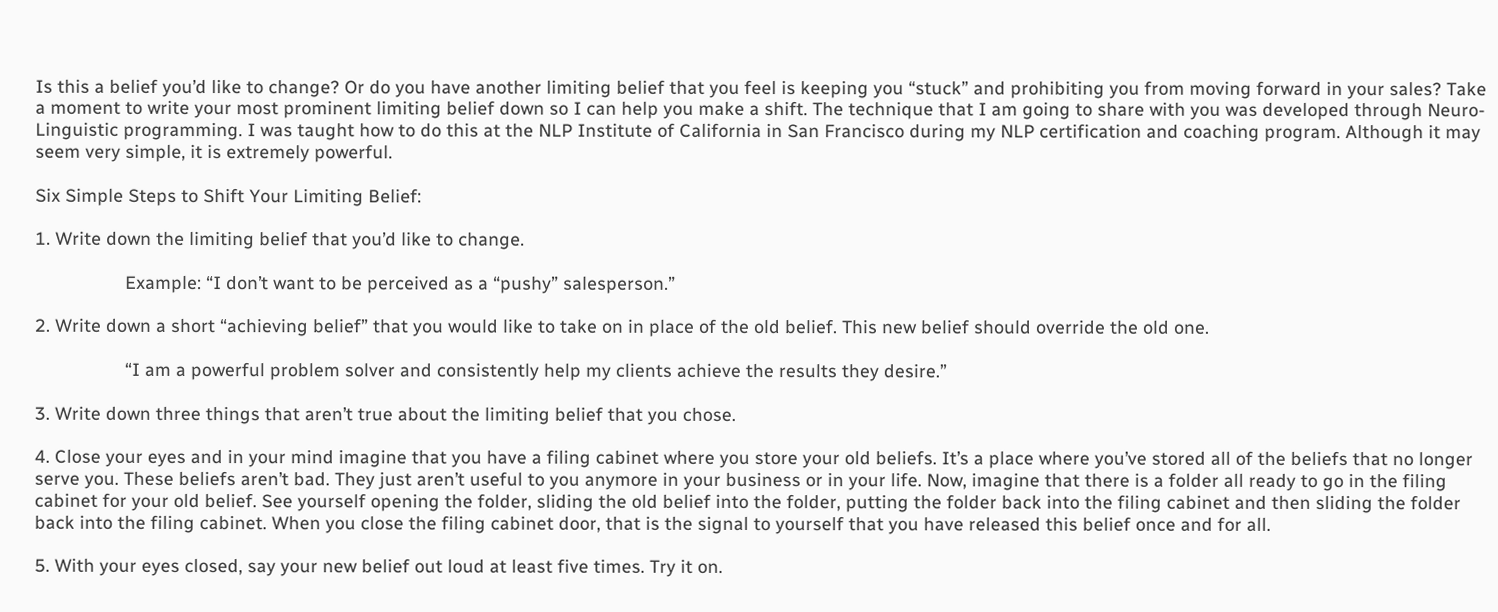Is this a belief you’d like to change? Or do you have another limiting belief that you feel is keeping you “stuck” and prohibiting you from moving forward in your sales? Take a moment to write your most prominent limiting belief down so I can help you make a shift. The technique that I am going to share with you was developed through Neuro-Linguistic programming. I was taught how to do this at the NLP Institute of California in San Francisco during my NLP certification and coaching program. Although it may seem very simple, it is extremely powerful.

Six Simple Steps to Shift Your Limiting Belief:

1. Write down the limiting belief that you’d like to change.

                  Example: “I don’t want to be perceived as a “pushy” salesperson.”

2. Write down a short “achieving belief” that you would like to take on in place of the old belief. This new belief should override the old one.

                  “I am a powerful problem solver and consistently help my clients achieve the results they desire.”

3. Write down three things that aren’t true about the limiting belief that you chose.

4. Close your eyes and in your mind imagine that you have a filing cabinet where you store your old beliefs. It’s a place where you’ve stored all of the beliefs that no longer serve you. These beliefs aren’t bad. They just aren’t useful to you anymore in your business or in your life. Now, imagine that there is a folder all ready to go in the filing cabinet for your old belief. See yourself opening the folder, sliding the old belief into the folder, putting the folder back into the filing cabinet and then sliding the folder back into the filing cabinet. When you close the filing cabinet door, that is the signal to yourself that you have released this belief once and for all.

5. With your eyes closed, say your new belief out loud at least five times. Try it on.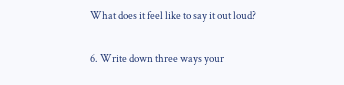What does it feel like to say it out loud?

6. Write down three ways your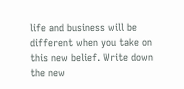life and business will be different when you take on this new belief. Write down the new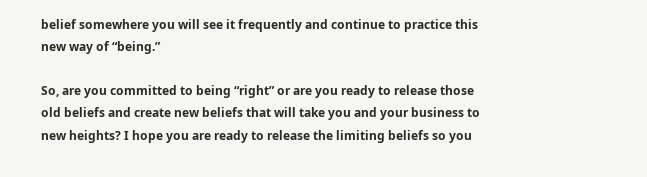belief somewhere you will see it frequently and continue to practice this new way of “being.”

So, are you committed to being “right” or are you ready to release those old beliefs and create new beliefs that will take you and your business to new heights? I hope you are ready to release the limiting beliefs so you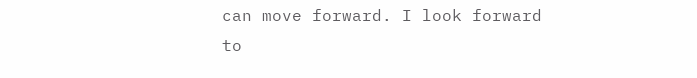can move forward. I look forward to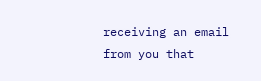receiving an email from you that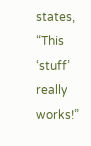states, “This ‘stuff’ really works!”